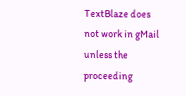TextBlaze does not work in gMail unless the proceeding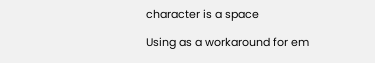character is a space

Using as a workaround for em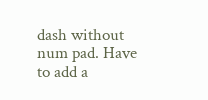dash without num pad. Have to add a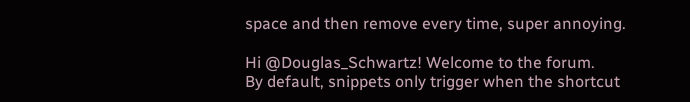space and then remove every time, super annoying.

Hi @Douglas_Schwartz! Welcome to the forum.
By default, snippets only trigger when the shortcut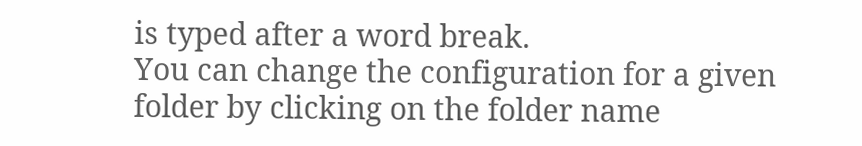is typed after a word break.
You can change the configuration for a given folder by clicking on the folder name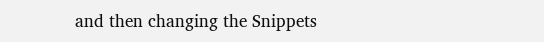and then changing the Snippets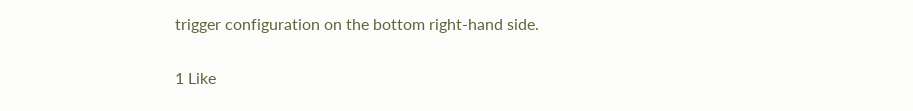trigger configuration on the bottom right-hand side.

1 Like